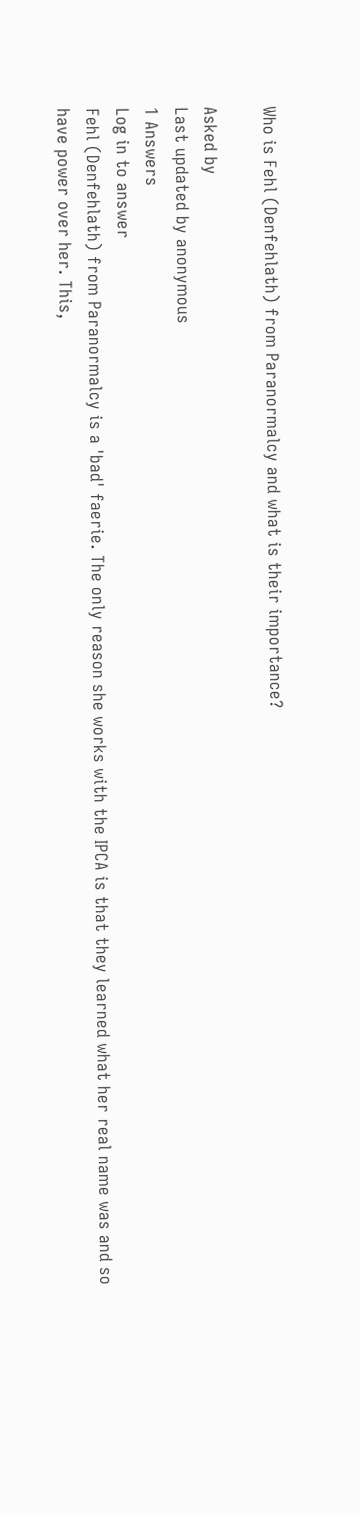Who is Fehl (Denfehlath) from Paranormalcy and what is their importance?

Asked by
Last updated by anonymous
1 Answers
Log in to answer
Fehl (Denfehlath) from Paranormalcy is a 'bad' faerie. The only reason she works with the IPCA is that they learned what her real name was and so have power over her. This,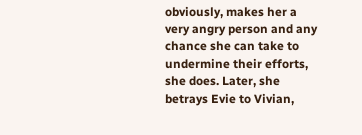obviously, makes her a very angry person and any chance she can take to undermine their efforts, she does. Later, she betrays Evie to Vivian,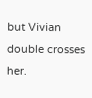but Vivian double crosses her.